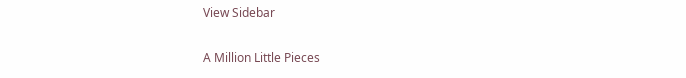View Sidebar

A Million Little Pieces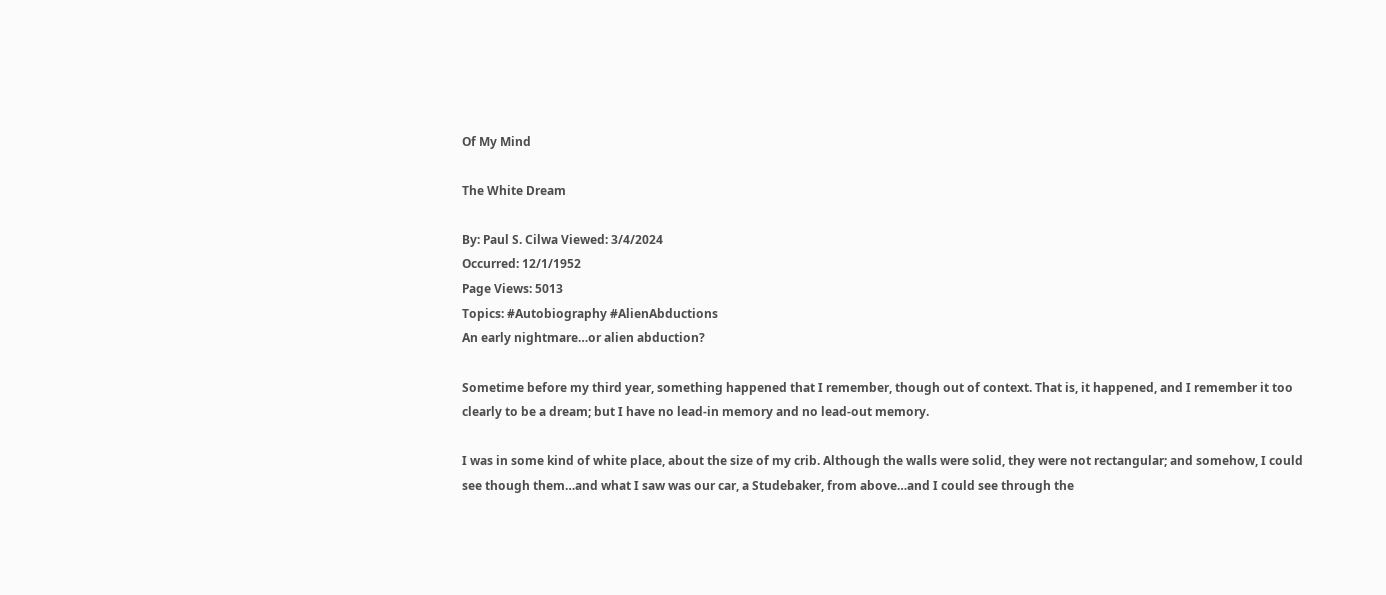Of My Mind

The White Dream

By: Paul S. Cilwa Viewed: 3/4/2024
Occurred: 12/1/1952
Page Views: 5013
Topics: #Autobiography #AlienAbductions
An early nightmare…or alien abduction?

Sometime before my third year, something happened that I remember, though out of context. That is, it happened, and I remember it too clearly to be a dream; but I have no lead-in memory and no lead-out memory.

I was in some kind of white place, about the size of my crib. Although the walls were solid, they were not rectangular; and somehow, I could see though them…and what I saw was our car, a Studebaker, from above…and I could see through the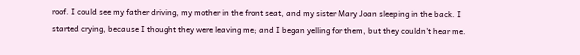roof. I could see my father driving, my mother in the front seat, and my sister Mary Joan sleeping in the back. I started crying, because I thought they were leaving me; and I began yelling for them, but they couldn't hear me.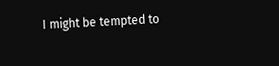I might be tempted to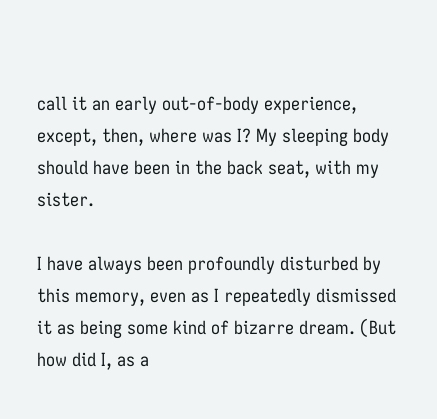call it an early out-of-body experience, except, then, where was I? My sleeping body should have been in the back seat, with my sister.

I have always been profoundly disturbed by this memory, even as I repeatedly dismissed it as being some kind of bizarre dream. (But how did I, as a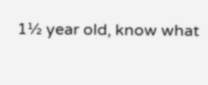1½ year old, know what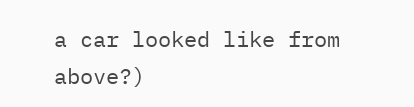a car looked like from above?)